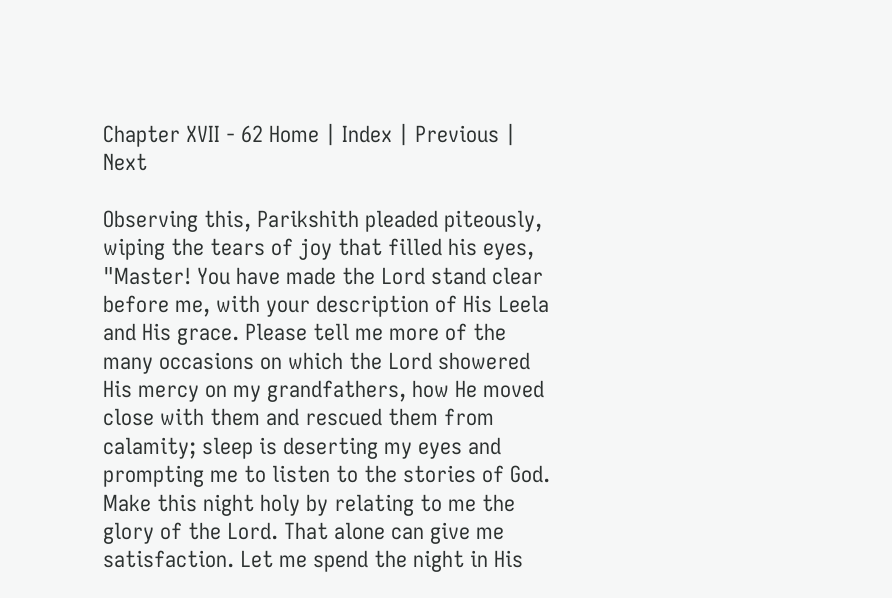Chapter XVII - 62 Home | Index | Previous | Next

Observing this, Parikshith pleaded piteously, wiping the tears of joy that filled his eyes, "Master! You have made the Lord stand clear before me, with your description of His Leela and His grace. Please tell me more of the many occasions on which the Lord showered His mercy on my grandfathers, how He moved close with them and rescued them from calamity; sleep is deserting my eyes and prompting me to listen to the stories of God. Make this night holy by relating to me the glory of the Lord. That alone can give me satisfaction. Let me spend the night in His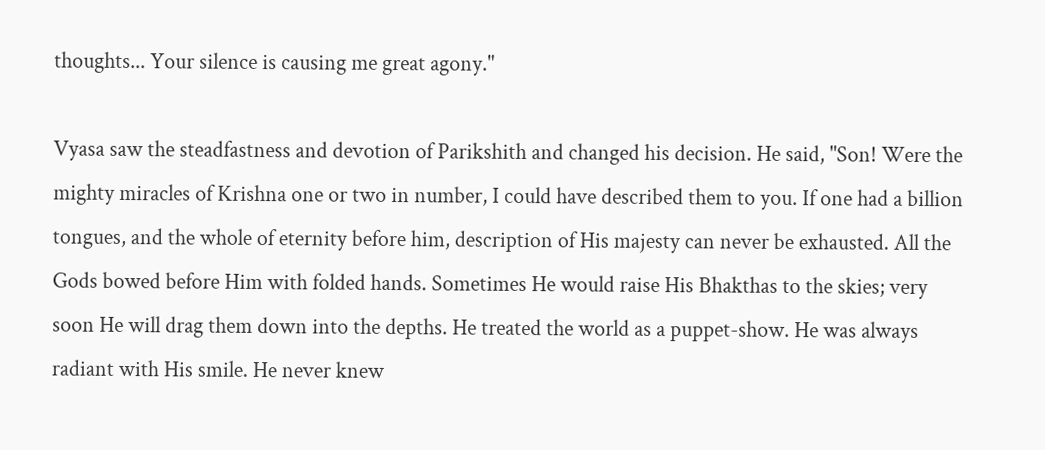thoughts... Your silence is causing me great agony."

Vyasa saw the steadfastness and devotion of Parikshith and changed his decision. He said, "Son! Were the mighty miracles of Krishna one or two in number, I could have described them to you. If one had a billion tongues, and the whole of eternity before him, description of His majesty can never be exhausted. All the Gods bowed before Him with folded hands. Sometimes He would raise His Bhakthas to the skies; very soon He will drag them down into the depths. He treated the world as a puppet-show. He was always radiant with His smile. He never knew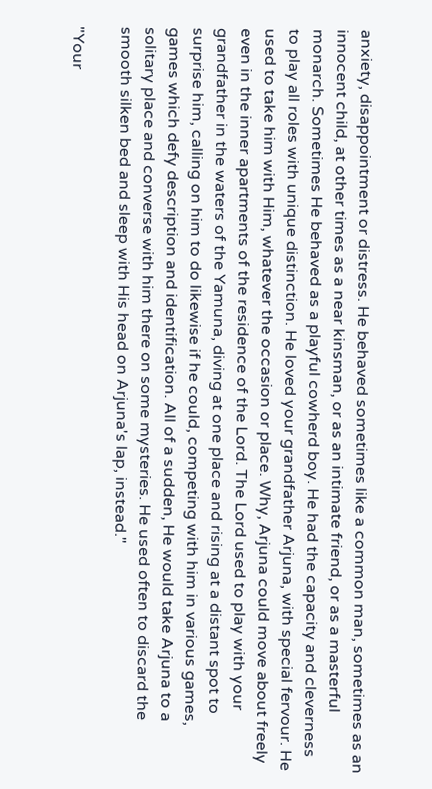anxiety, disappointment or distress. He behaved sometimes like a common man, sometimes as an innocent child, at other times as a near kinsman, or as an intimate friend, or as a masterful monarch. Sometimes He behaved as a playful cowherd boy. He had the capacity and cleverness to play all roles with unique distinction. He loved your grandfather Arjuna, with special fervour. He used to take him with Him, whatever the occasion or place. Why, Arjuna could move about freely even in the inner apartments of the residence of the Lord. The Lord used to play with your grandfather in the waters of the Yamuna, diving at one place and rising at a distant spot to surprise him, calling on him to do likewise if he could, competing with him in various games, games which defy description and identification. All of a sudden, He would take Arjuna to a solitary place and converse with him there on some mysteries. He used often to discard the smooth silken bed and sleep with His head on Arjuna's lap, instead."

"Your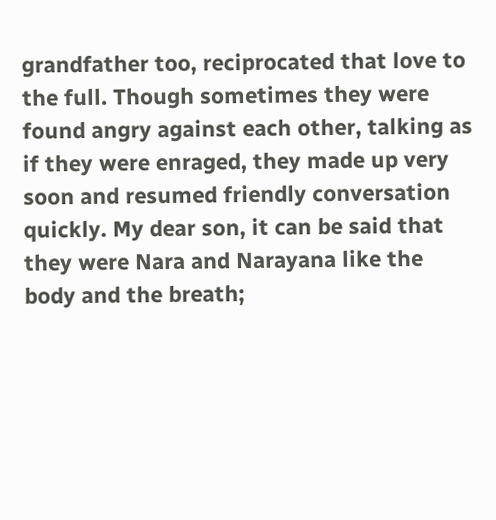grandfather too, reciprocated that love to the full. Though sometimes they were found angry against each other, talking as if they were enraged, they made up very soon and resumed friendly conversation quickly. My dear son, it can be said that they were Nara and Narayana like the body and the breath;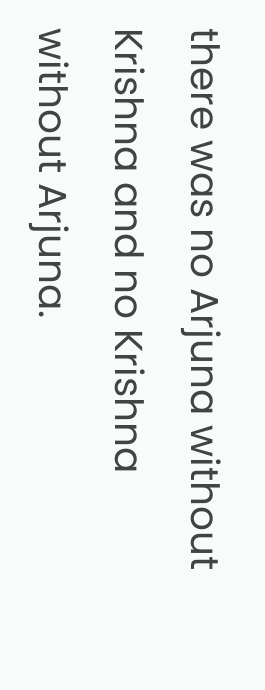there was no Arjuna without Krishna and no Krishna without Arjuna.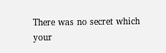There was no secret which your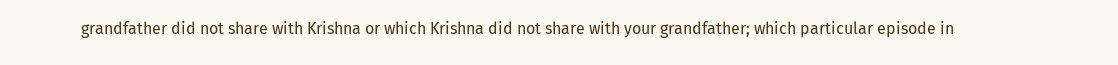grandfather did not share with Krishna or which Krishna did not share with your grandfather; which particular episode in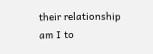their relationship am I to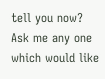tell you now? Ask me any one which would like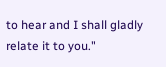to hear and I shall gladly relate it to you."